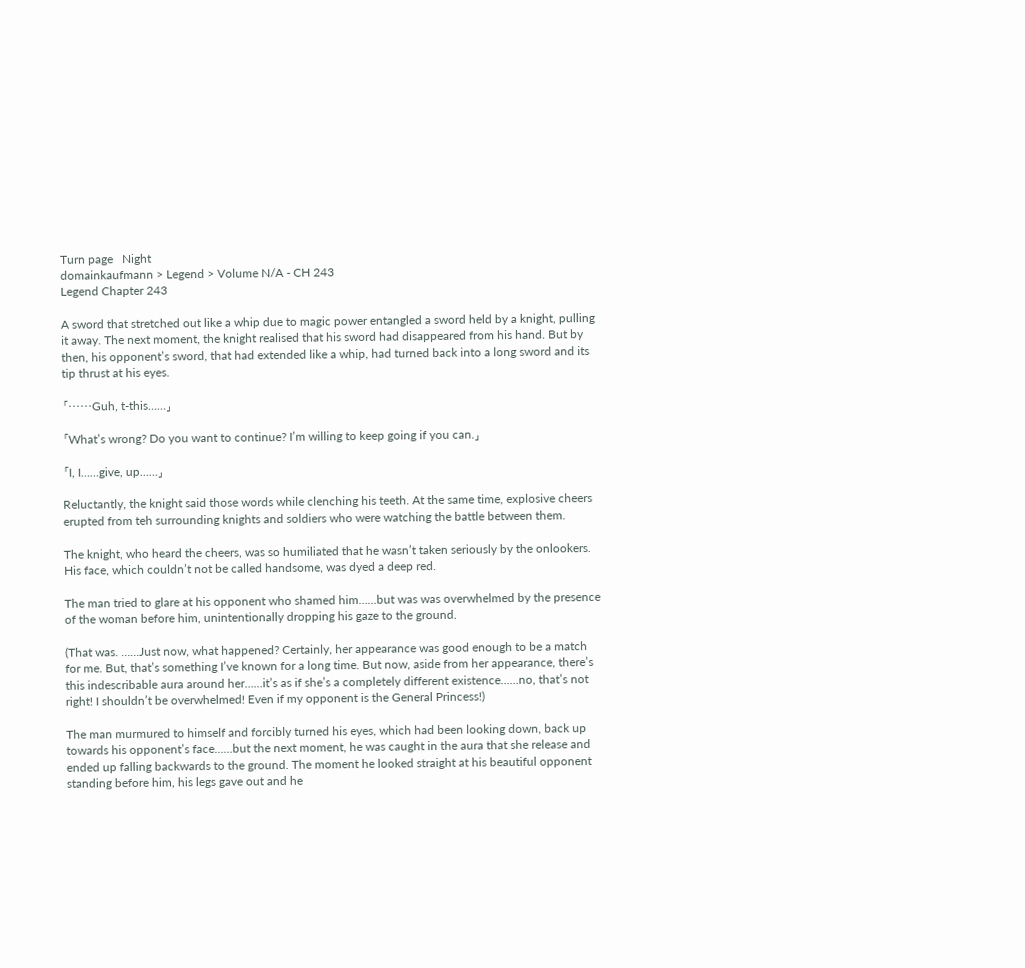Turn page   Night
domainkaufmann > Legend > Volume N/A - CH 243
Legend Chapter 243

A sword that stretched out like a whip due to magic power entangled a sword held by a knight, pulling it away. The next moment, the knight realised that his sword had disappeared from his hand. But by then, his opponent’s sword, that had extended like a whip, had turned back into a long sword and its tip thrust at his eyes.

「……Guh, t-this……」

「What’s wrong? Do you want to continue? I’m willing to keep going if you can.」

「I, I……give, up……」

Reluctantly, the knight said those words while clenching his teeth. At the same time, explosive cheers erupted from teh surrounding knights and soldiers who were watching the battle between them.

The knight, who heard the cheers, was so humiliated that he wasn’t taken seriously by the onlookers. His face, which couldn’t not be called handsome, was dyed a deep red.

The man tried to glare at his opponent who shamed him……but was was overwhelmed by the presence of the woman before him, unintentionally dropping his gaze to the ground.

(That was. ……Just now, what happened? Certainly, her appearance was good enough to be a match for me. But, that’s something I’ve known for a long time. But now, aside from her appearance, there’s this indescribable aura around her……it’s as if she’s a completely different existence……no, that’s not right! I shouldn’t be overwhelmed! Even if my opponent is the General Princess!)

The man murmured to himself and forcibly turned his eyes, which had been looking down, back up towards his opponent’s face……but the next moment, he was caught in the aura that she release and ended up falling backwards to the ground. The moment he looked straight at his beautiful opponent standing before him, his legs gave out and he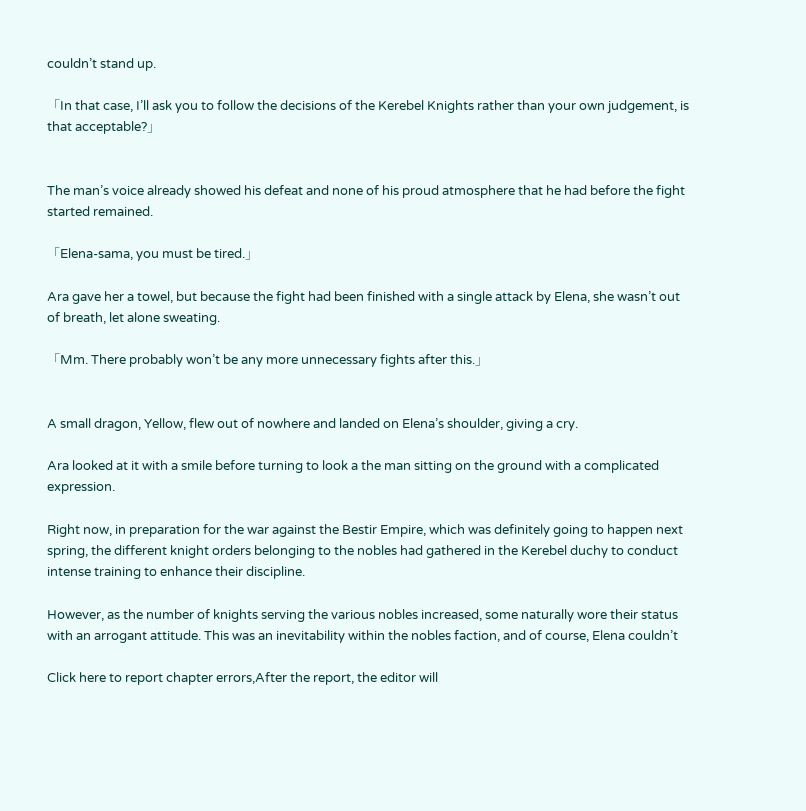couldn’t stand up.

「In that case, I’ll ask you to follow the decisions of the Kerebel Knights rather than your own judgement, is that acceptable?」


The man’s voice already showed his defeat and none of his proud atmosphere that he had before the fight started remained.

「Elena-sama, you must be tired.」

Ara gave her a towel, but because the fight had been finished with a single attack by Elena, she wasn’t out of breath, let alone sweating.

「Mm. There probably won’t be any more unnecessary fights after this.」


A small dragon, Yellow, flew out of nowhere and landed on Elena’s shoulder, giving a cry.

Ara looked at it with a smile before turning to look a the man sitting on the ground with a complicated expression.

Right now, in preparation for the war against the Bestir Empire, which was definitely going to happen next spring, the different knight orders belonging to the nobles had gathered in the Kerebel duchy to conduct intense training to enhance their discipline.

However, as the number of knights serving the various nobles increased, some naturally wore their status with an arrogant attitude. This was an inevitability within the nobles faction, and of course, Elena couldn’t

Click here to report chapter errors,After the report, the editor will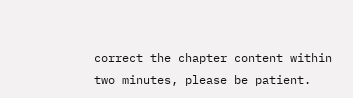correct the chapter content within two minutes, please be patient.